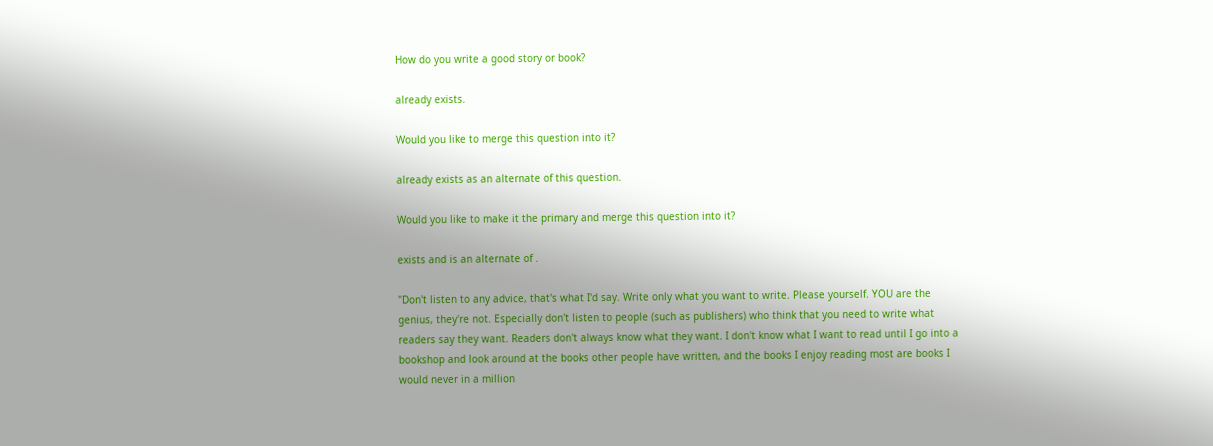How do you write a good story or book?

already exists.

Would you like to merge this question into it?

already exists as an alternate of this question.

Would you like to make it the primary and merge this question into it?

exists and is an alternate of .

"Don't listen to any advice, that's what I'd say. Write only what you want to write. Please yourself. YOU are the genius, they're not. Especially don't listen to people (such as publishers) who think that you need to write what readers say they want. Readers don't always know what they want. I don't know what I want to read until I go into a bookshop and look around at the books other people have written, and the books I enjoy reading most are books I would never in a million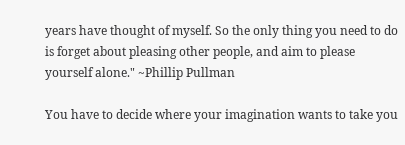years have thought of myself. So the only thing you need to do is forget about pleasing other people, and aim to please yourself alone." ~Phillip Pullman

You have to decide where your imagination wants to take you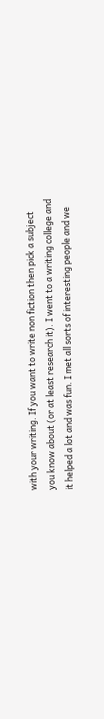with your writing. If you want to write non fiction then pick a subject you know about (or at least research it). I went to a writing college and it helped a lot and was fun. I met all sorts of interesting people and we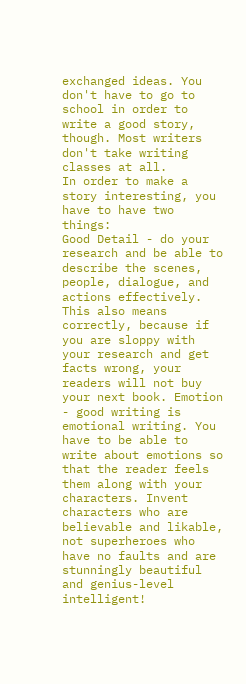exchanged ideas. You don't have to go to school in order to write a good story, though. Most writers don't take writing classes at all.
In order to make a story interesting, you have to have two things:
Good Detail - do your research and be able to describe the scenes, people, dialogue, and actions effectively. This also means correctly, because if you are sloppy with your research and get facts wrong, your readers will not buy your next book. Emotion - good writing is emotional writing. You have to be able to write about emotions so that the reader feels them along with your characters. Invent characters who are believable and likable, not superheroes who have no faults and are stunningly beautiful and genius-level intelligent!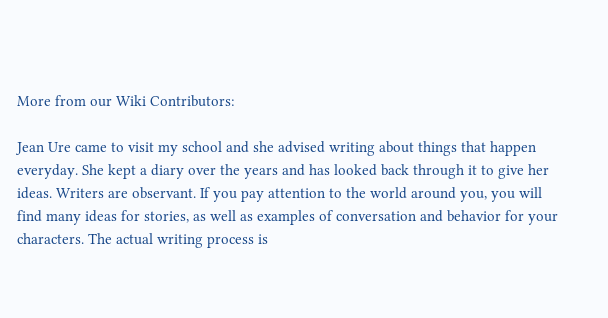More from our Wiki Contributors:

Jean Ure came to visit my school and she advised writing about things that happen everyday. She kept a diary over the years and has looked back through it to give her ideas. Writers are observant. If you pay attention to the world around you, you will find many ideas for stories, as well as examples of conversation and behavior for your characters. The actual writing process is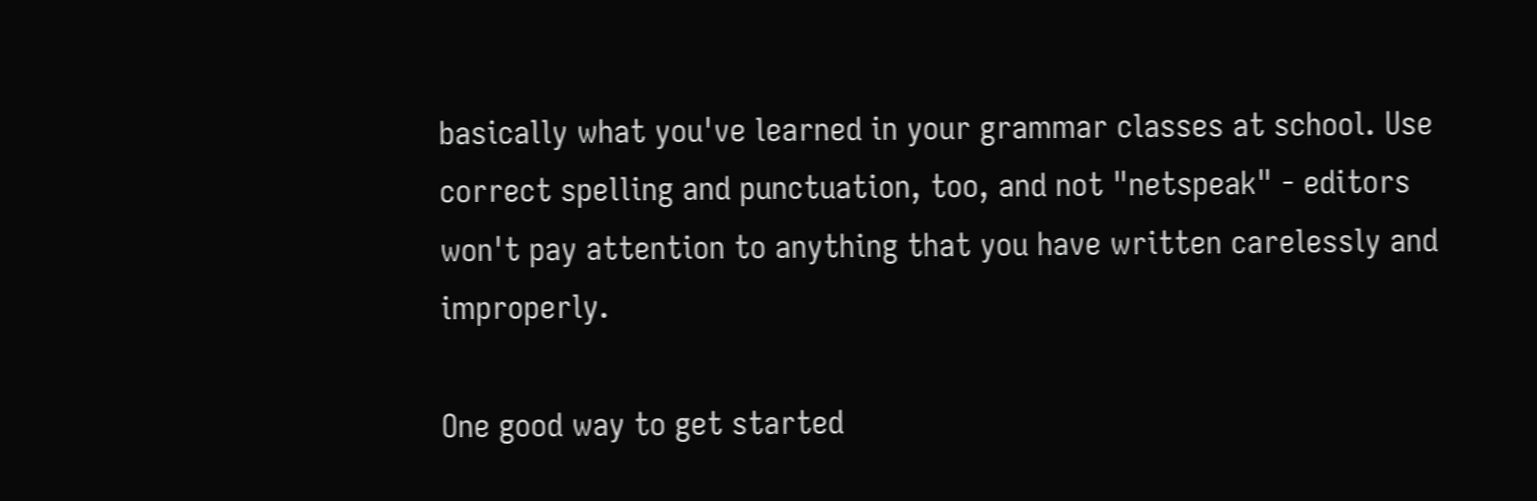basically what you've learned in your grammar classes at school. Use correct spelling and punctuation, too, and not "netspeak" - editors won't pay attention to anything that you have written carelessly and improperly.

One good way to get started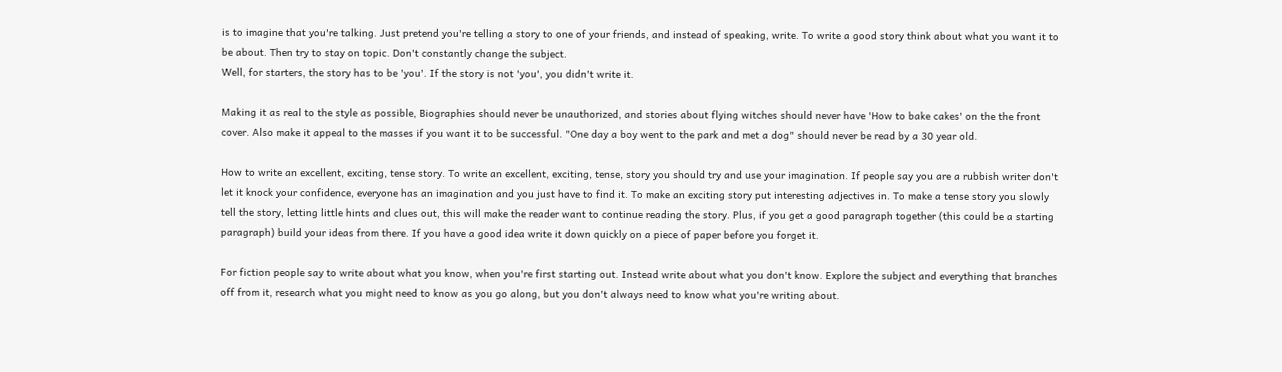is to imagine that you're talking. Just pretend you're telling a story to one of your friends, and instead of speaking, write. To write a good story think about what you want it to be about. Then try to stay on topic. Don't constantly change the subject.
Well, for starters, the story has to be 'you'. If the story is not 'you', you didn't write it.

Making it as real to the style as possible, Biographies should never be unauthorized, and stories about flying witches should never have 'How to bake cakes' on the the front cover. Also make it appeal to the masses if you want it to be successful. "One day a boy went to the park and met a dog" should never be read by a 30 year old.

How to write an excellent, exciting, tense story. To write an excellent, exciting, tense, story you should try and use your imagination. If people say you are a rubbish writer don't let it knock your confidence, everyone has an imagination and you just have to find it. To make an exciting story put interesting adjectives in. To make a tense story you slowly tell the story, letting little hints and clues out, this will make the reader want to continue reading the story. Plus, if you get a good paragraph together (this could be a starting paragraph) build your ideas from there. If you have a good idea write it down quickly on a piece of paper before you forget it.

For fiction people say to write about what you know, when you're first starting out. Instead write about what you don't know. Explore the subject and everything that branches off from it, research what you might need to know as you go along, but you don't always need to know what you're writing about.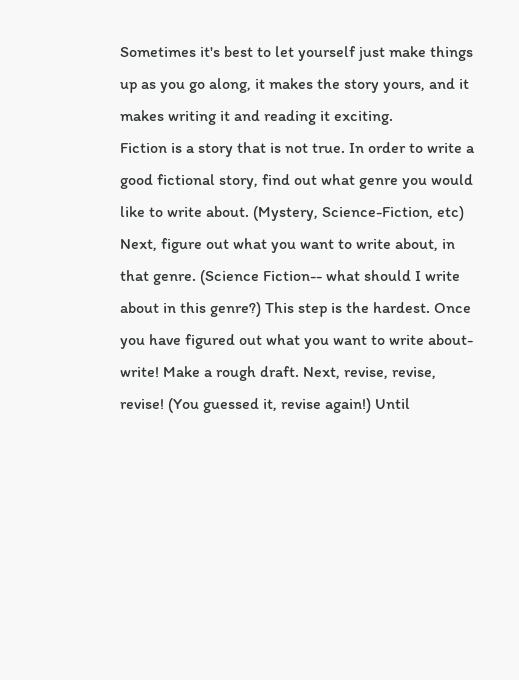Sometimes it's best to let yourself just make things up as you go along, it makes the story yours, and it makes writing it and reading it exciting.
Fiction is a story that is not true. In order to write a good fictional story, find out what genre you would like to write about. (Mystery, Science-Fiction, etc) Next, figure out what you want to write about, in that genre. (Science Fiction-- what should I write about in this genre?) This step is the hardest. Once you have figured out what you want to write about-write! Make a rough draft. Next, revise, revise, revise! (You guessed it, revise again!) Until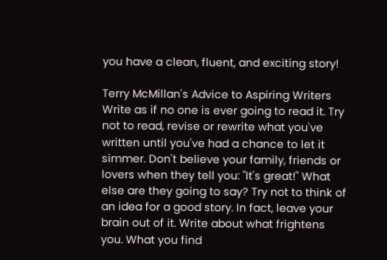you have a clean, fluent, and exciting story!

Terry McMillan's Advice to Aspiring Writers Write as if no one is ever going to read it. Try not to read, revise or rewrite what you've written until you've had a chance to let it simmer. Don't believe your family, friends or lovers when they tell you: "It's great!" What else are they going to say? Try not to think of an idea for a good story. In fact, leave your brain out of it. Write about what frightens you. What you find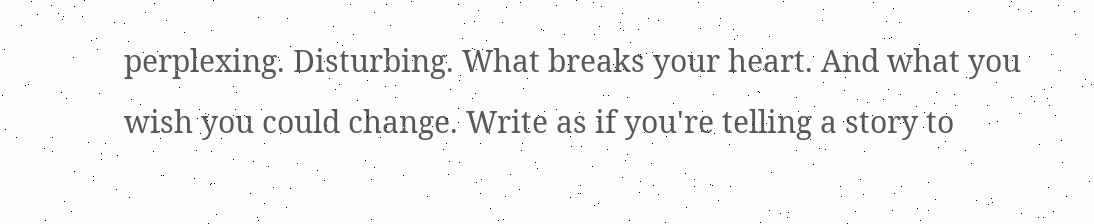perplexing. Disturbing. What breaks your heart. And what you wish you could change. Write as if you're telling a story to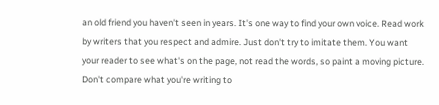an old friend you haven't seen in years. It's one way to find your own voice. Read work by writers that you respect and admire. Just don't try to imitate them. You want your reader to see what's on the page, not read the words, so paint a moving picture. Don't compare what you're writing to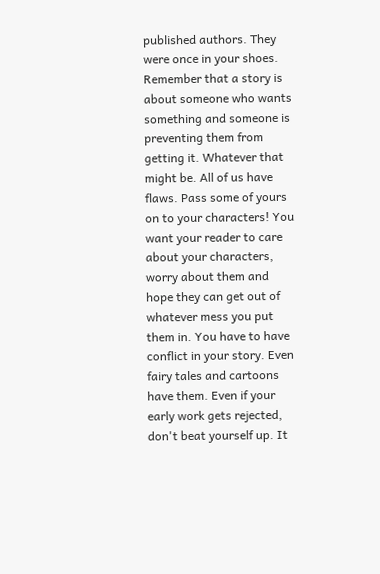published authors. They were once in your shoes. Remember that a story is about someone who wants something and someone is preventing them from getting it. Whatever that might be. All of us have flaws. Pass some of yours on to your characters! You want your reader to care about your characters, worry about them and hope they can get out of whatever mess you put them in. You have to have conflict in your story. Even fairy tales and cartoons have them. Even if your early work gets rejected, don't beat yourself up. It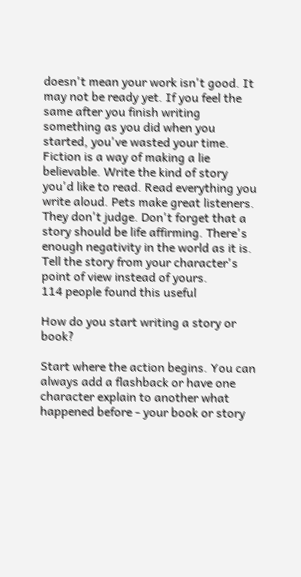doesn't mean your work isn't good. It may not be ready yet. If you feel the same after you finish writing something as you did when you started, you've wasted your time. Fiction is a way of making a lie believable. Write the kind of story you'd like to read. Read everything you write aloud. Pets make great listeners. They don't judge. Don't forget that a story should be life affirming. There's enough negativity in the world as it is. Tell the story from your character's point of view instead of yours.
114 people found this useful

How do you start writing a story or book?

Start where the action begins. You can always add a flashback or have one character explain to another what happened before - your book or story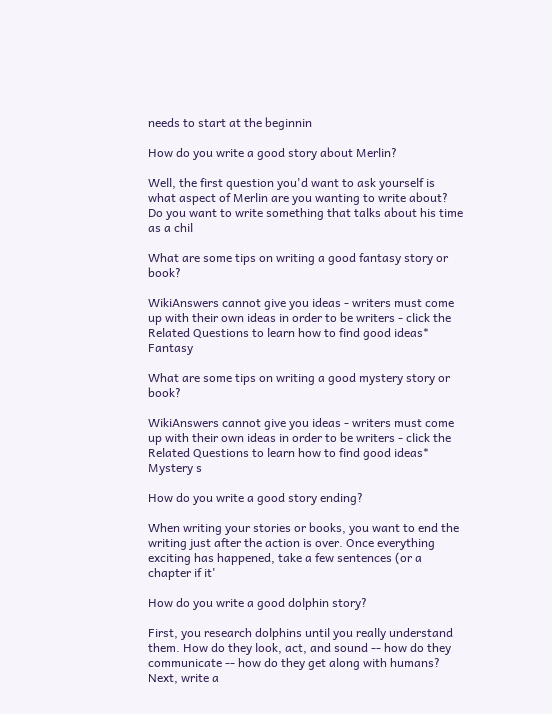needs to start at the beginnin

How do you write a good story about Merlin?

Well, the first question you'd want to ask yourself is what aspect of Merlin are you wanting to write about? Do you want to write something that talks about his time as a chil

What are some tips on writing a good fantasy story or book?

WikiAnswers cannot give you ideas - writers must come up with their own ideas in order to be writers - click the Related Questions to learn how to find good ideas* Fantasy

What are some tips on writing a good mystery story or book?

WikiAnswers cannot give you ideas - writers must come up with their own ideas in order to be writers - click the Related Questions to learn how to find good ideas* Mystery s

How do you write a good story ending?

When writing your stories or books, you want to end the writing just after the action is over. Once everything exciting has happened, take a few sentences (or a chapter if it'

How do you write a good dolphin story?

First, you research dolphins until you really understand them. How do they look, act, and sound -- how do they communicate -- how do they get along with humans? Next, write a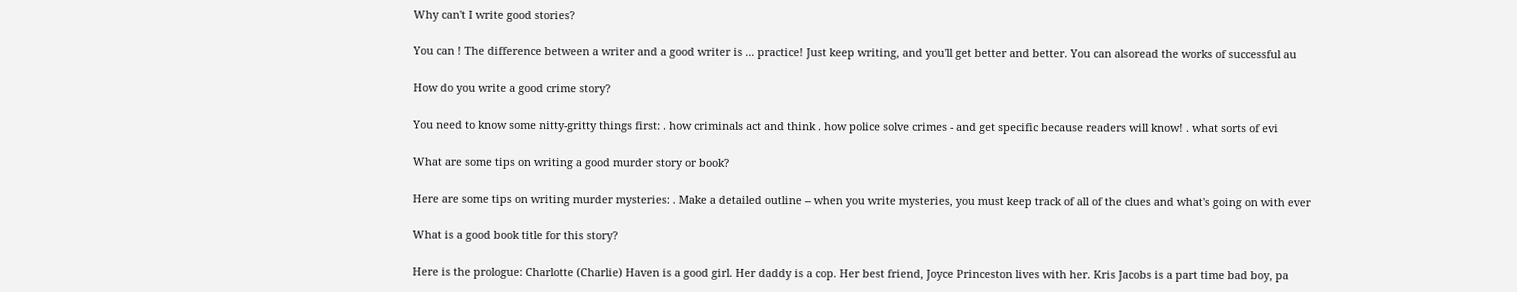Why can't I write good stories?

You can ! The difference between a writer and a good writer is ... practice! Just keep writing, and you'll get better and better. You can alsoread the works of successful au

How do you write a good crime story?

You need to know some nitty-gritty things first: . how criminals act and think . how police solve crimes - and get specific because readers will know! . what sorts of evi

What are some tips on writing a good murder story or book?

Here are some tips on writing murder mysteries: . Make a detailed outline -- when you write mysteries, you must keep track of all of the clues and what's going on with ever

What is a good book title for this story?

Here is the prologue: Charlotte (Charlie) Haven is a good girl. Her daddy is a cop. Her best friend, Joyce Princeston lives with her. Kris Jacobs is a part time bad boy, pa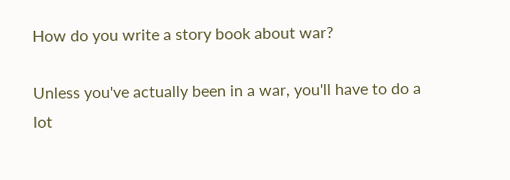How do you write a story book about war?

Unless you've actually been in a war, you'll have to do a lot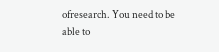ofresearch. You need to be able to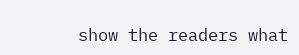show the readers what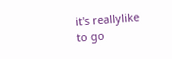it's reallylike to go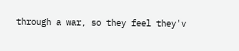through a war, so they feel they'v